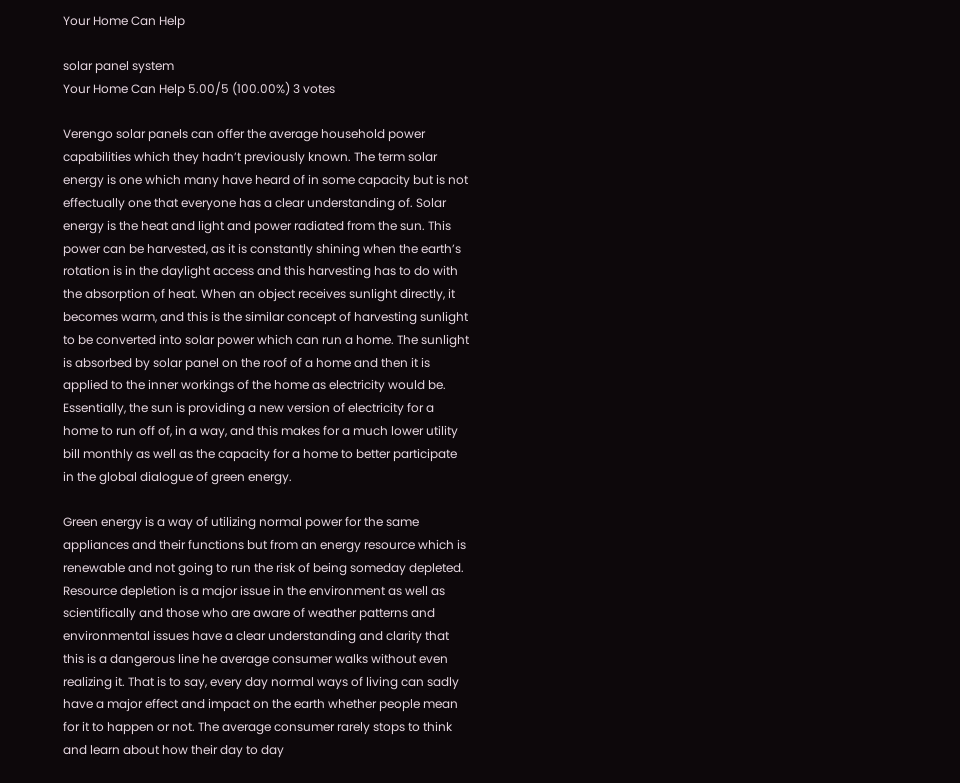Your Home Can Help

solar panel system
Your Home Can Help 5.00/5 (100.00%) 3 votes

Verengo solar panels can offer the average household power capabilities which they hadn’t previously known. The term solar energy is one which many have heard of in some capacity but is not effectually one that everyone has a clear understanding of. Solar energy is the heat and light and power radiated from the sun. This power can be harvested, as it is constantly shining when the earth’s rotation is in the daylight access and this harvesting has to do with the absorption of heat. When an object receives sunlight directly, it becomes warm, and this is the similar concept of harvesting sunlight to be converted into solar power which can run a home. The sunlight is absorbed by solar panel on the roof of a home and then it is applied to the inner workings of the home as electricity would be. Essentially, the sun is providing a new version of electricity for a home to run off of, in a way, and this makes for a much lower utility bill monthly as well as the capacity for a home to better participate in the global dialogue of green energy.

Green energy is a way of utilizing normal power for the same appliances and their functions but from an energy resource which is renewable and not going to run the risk of being someday depleted. Resource depletion is a major issue in the environment as well as scientifically and those who are aware of weather patterns and environmental issues have a clear understanding and clarity that this is a dangerous line he average consumer walks without even realizing it. That is to say, every day normal ways of living can sadly have a major effect and impact on the earth whether people mean for it to happen or not. The average consumer rarely stops to think and learn about how their day to day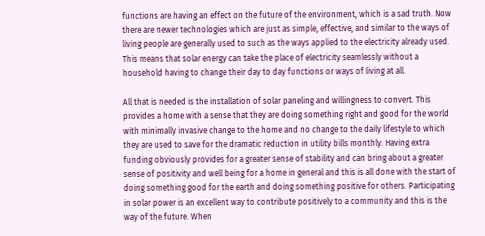functions are having an effect on the future of the environment, which is a sad truth. Now there are newer technologies which are just as simple, effective, and similar to the ways of living people are generally used to such as the ways applied to the electricity already used. This means that solar energy can take the place of electricity seamlessly without a household having to change their day to day functions or ways of living at all.

All that is needed is the installation of solar paneling and willingness to convert. This provides a home with a sense that they are doing something right and good for the world with minimally invasive change to the home and no change to the daily lifestyle to which they are used to save for the dramatic reduction in utility bills monthly. Having extra funding obviously provides for a greater sense of stability and can bring about a greater sense of positivity and well being for a home in general and this is all done with the start of doing something good for the earth and doing something positive for others. Participating in solar power is an excellent way to contribute positively to a community and this is the way of the future. When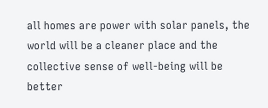all homes are power with solar panels, the world will be a cleaner place and the collective sense of well-being will be better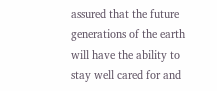assured that the future generations of the earth will have the ability to stay well cared for and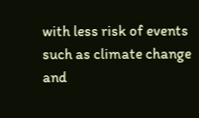with less risk of events such as climate change and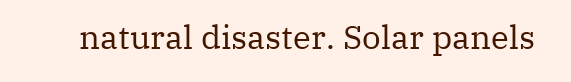natural disaster. Solar panels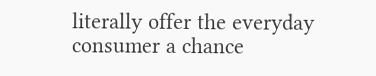literally offer the everyday consumer a chance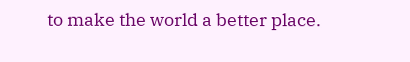to make the world a better place.